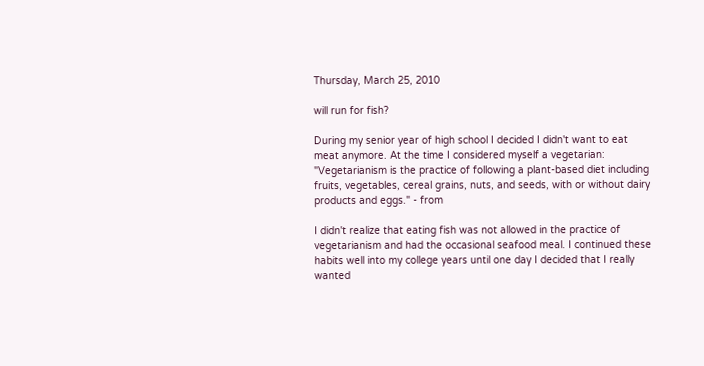Thursday, March 25, 2010

will run for fish?

During my senior year of high school I decided I didn't want to eat meat anymore. At the time I considered myself a vegetarian:
"Vegetarianism is the practice of following a plant-based diet including fruits, vegetables, cereal grains, nuts, and seeds, with or without dairy products and eggs." - from

I didn't realize that eating fish was not allowed in the practice of vegetarianism and had the occasional seafood meal. I continued these habits well into my college years until one day I decided that I really wanted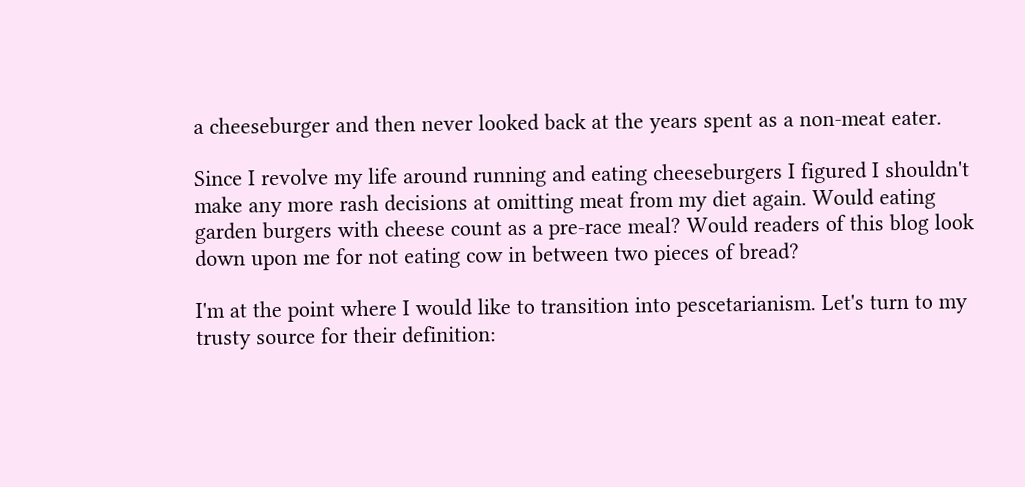a cheeseburger and then never looked back at the years spent as a non-meat eater.

Since I revolve my life around running and eating cheeseburgers I figured I shouldn't make any more rash decisions at omitting meat from my diet again. Would eating garden burgers with cheese count as a pre-race meal? Would readers of this blog look down upon me for not eating cow in between two pieces of bread?

I'm at the point where I would like to transition into pescetarianism. Let's turn to my trusty source for their definition: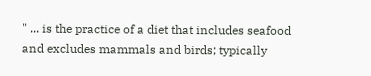" ... is the practice of a diet that includes seafood and excludes mammals and birds; typically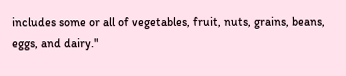includes some or all of vegetables, fruit, nuts, grains, beans, eggs, and dairy."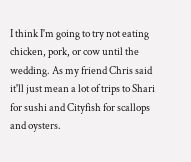I think I'm going to try not eating chicken, pork, or cow until the wedding. As my friend Chris said it'll just mean a lot of trips to Shari for sushi and Cityfish for scallops and oysters.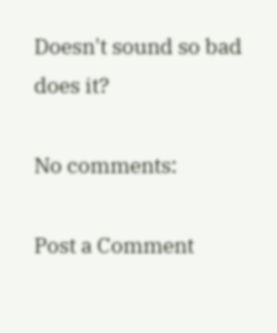Doesn't sound so bad does it?

No comments:

Post a Comment